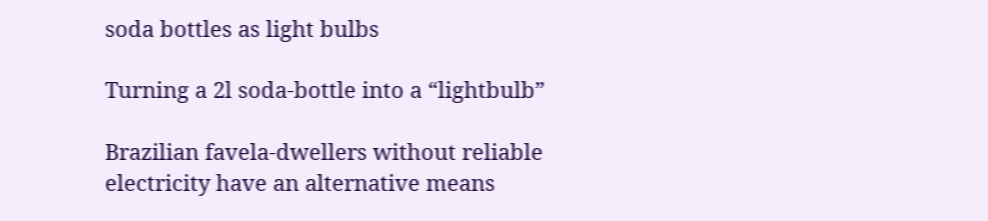soda bottles as light bulbs

Turning a 2l soda-bottle into a “lightbulb”

Brazilian favela-dwellers without reliable electricity have an alternative means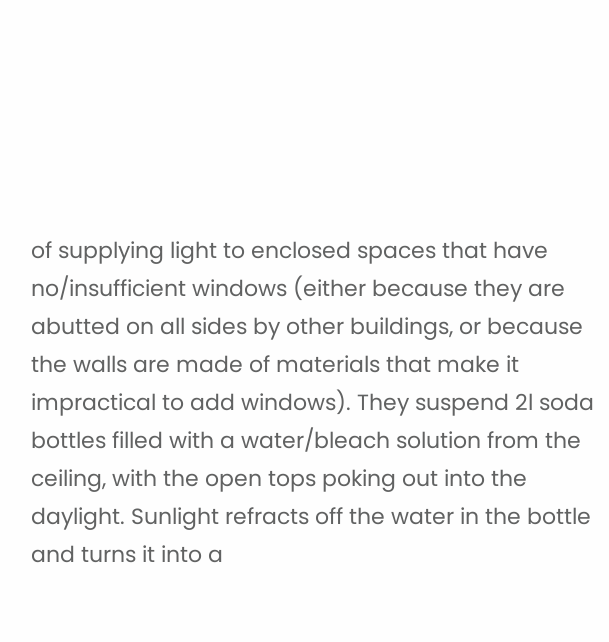of supplying light to enclosed spaces that have no/insufficient windows (either because they are abutted on all sides by other buildings, or because the walls are made of materials that make it impractical to add windows). They suspend 2l soda bottles filled with a water/bleach solution from the ceiling, with the open tops poking out into the daylight. Sunlight refracts off the water in the bottle and turns it into a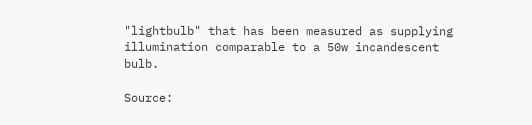"lightbulb" that has been measured as supplying illumination comparable to a 50w incandescent bulb.

Source: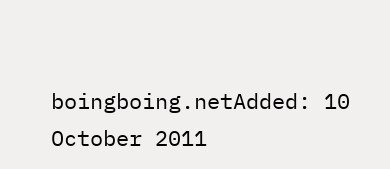boingboing.netAdded: 10 October 2011